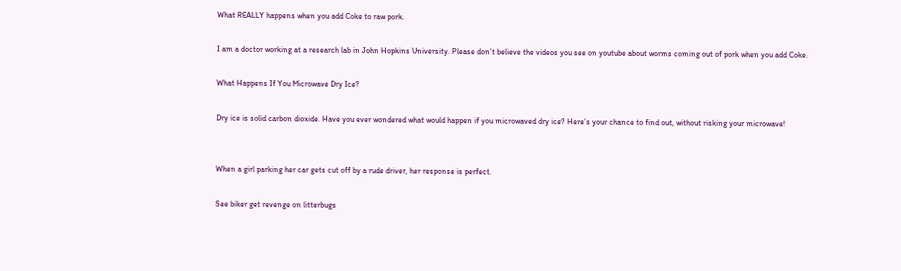What REALLY happens when you add Coke to raw pork.

I am a doctor working at a research lab in John Hopkins University. Please don’t believe the videos you see on youtube about worms coming out of pork when you add Coke.

What Happens If You Microwave Dry Ice?

Dry ice is solid carbon dioxide. Have you ever wondered what would happen if you microwaved dry ice? Here’s your chance to find out, without risking your microwave!


When a girl parking her car gets cut off by a rude driver, her response is perfect.

See biker get revenge on litterbugs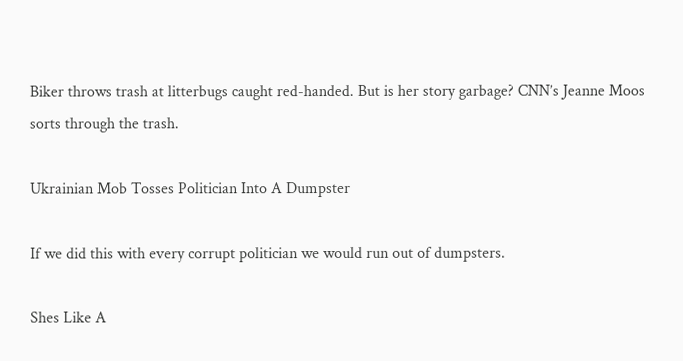Biker throws trash at litterbugs caught red-handed. But is her story garbage? CNN’s Jeanne Moos sorts through the trash.

Ukrainian Mob Tosses Politician Into A Dumpster

If we did this with every corrupt politician we would run out of dumpsters.

Shes Like A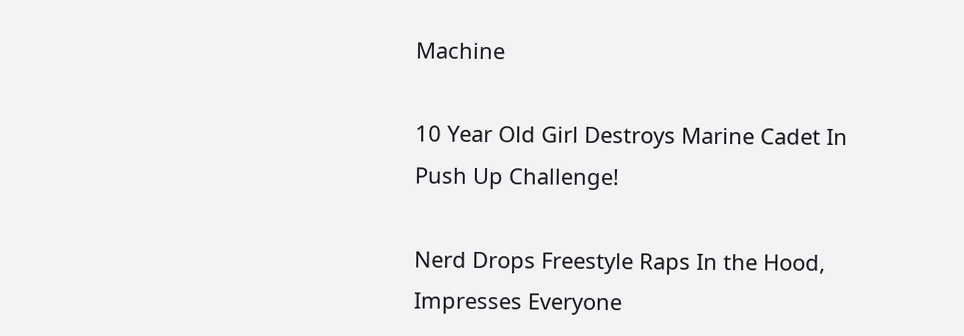Machine

10 Year Old Girl Destroys Marine Cadet In Push Up Challenge!

Nerd Drops Freestyle Raps In the Hood, Impresses Everyone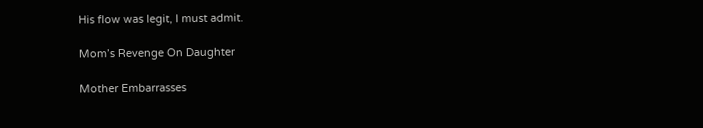His flow was legit, I must admit.

Mom’s Revenge On Daughter

Mother Embarrasses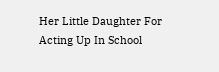Her Little Daughter For Acting Up In School